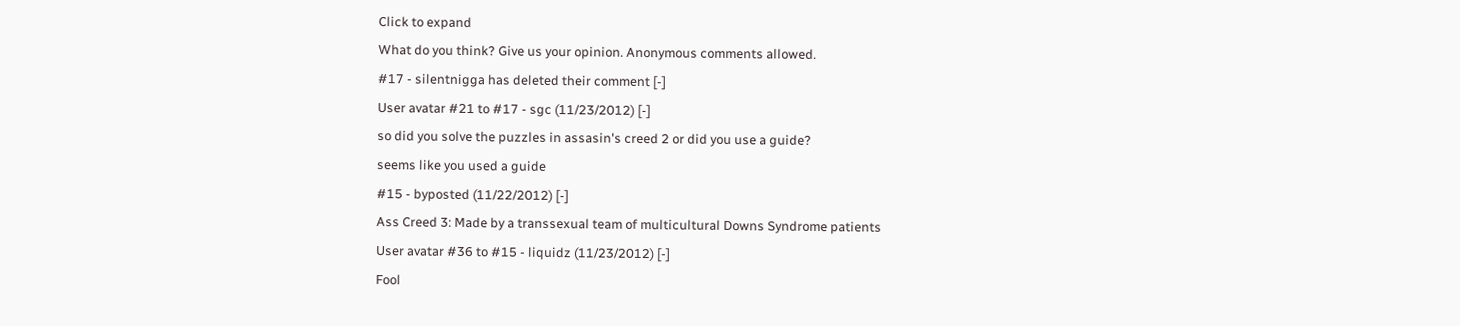Click to expand
What do you think? Give us your opinion. Anonymous comments allowed.
#17 - silentnigga has deleted their comment [-]
User avatar #21 to #17 - sgc (11/23/2012) [-]
so did you solve the puzzles in assasin's creed 2 or did you use a guide?
seems like you used a guide
#15 - byposted (11/22/2012) [-]
Ass Creed 3: Made by a transsexual team of multicultural Downs Syndrome patients
User avatar #36 to #15 - liquidz (11/23/2012) [-]
Fool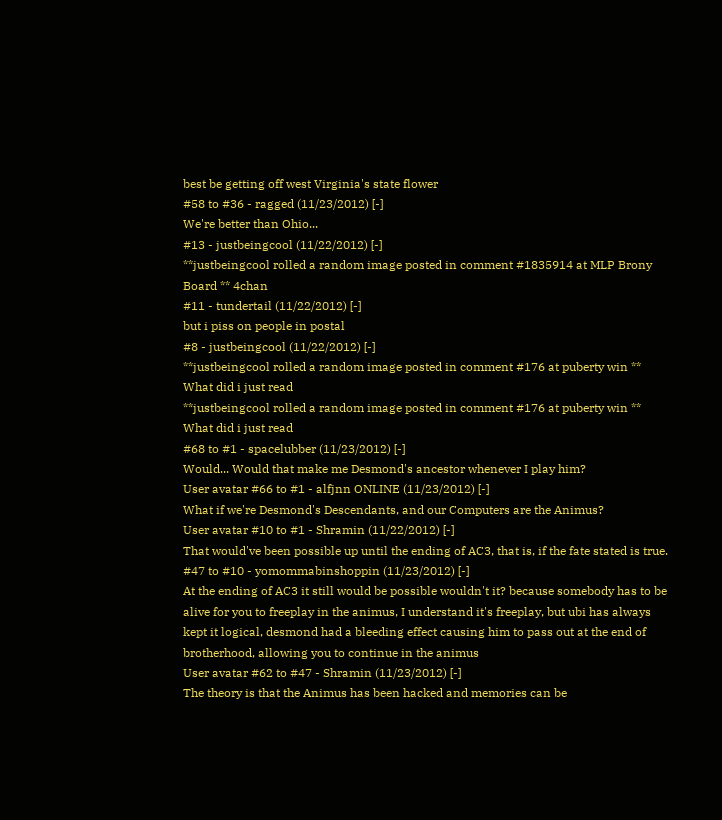best be getting off west Virginia's state flower
#58 to #36 - ragged (11/23/2012) [-]
We're better than Ohio...
#13 - justbeingcool (11/22/2012) [-]
**justbeingcool rolled a random image posted in comment #1835914 at MLP Brony Board ** 4chan
#11 - tundertail (11/22/2012) [-]
but i piss on people in postal
#8 - justbeingcool (11/22/2012) [-]
**justbeingcool rolled a random image posted in comment #176 at puberty win **   What did i just read
**justbeingcool rolled a random image posted in comment #176 at puberty win ** What did i just read
#68 to #1 - spacelubber (11/23/2012) [-]
Would... Would that make me Desmond's ancestor whenever I play him?
User avatar #66 to #1 - alfjnn ONLINE (11/23/2012) [-]
What if we're Desmond's Descendants, and our Computers are the Animus?
User avatar #10 to #1 - Shramin (11/22/2012) [-]
That would've been possible up until the ending of AC3, that is, if the fate stated is true.
#47 to #10 - yomommabinshoppin (11/23/2012) [-]
At the ending of AC3 it still would be possible wouldn't it? because somebody has to be alive for you to freeplay in the animus, I understand it's freeplay, but ubi has always kept it logical, desmond had a bleeding effect causing him to pass out at the end of brotherhood, allowing you to continue in the animus
User avatar #62 to #47 - Shramin (11/23/2012) [-]
The theory is that the Animus has been hacked and memories can be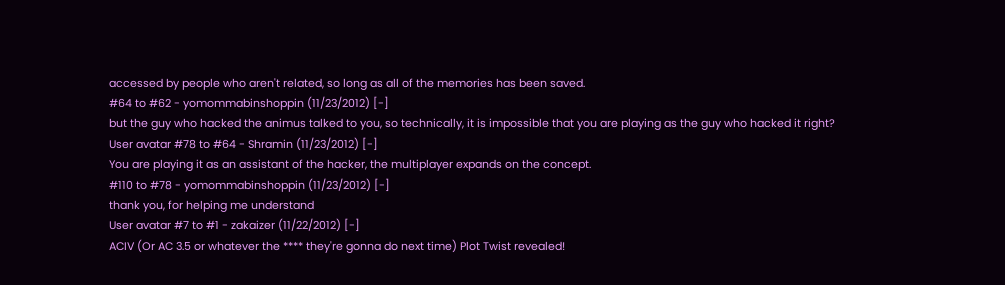accessed by people who aren't related, so long as all of the memories has been saved.
#64 to #62 - yomommabinshoppin (11/23/2012) [-]
but the guy who hacked the animus talked to you, so technically, it is impossible that you are playing as the guy who hacked it right?
User avatar #78 to #64 - Shramin (11/23/2012) [-]
You are playing it as an assistant of the hacker, the multiplayer expands on the concept.
#110 to #78 - yomommabinshoppin (11/23/2012) [-]
thank you, for helping me understand
User avatar #7 to #1 - zakaizer (11/22/2012) [-]
ACIV (Or AC 3.5 or whatever the **** they're gonna do next time) Plot Twist revealed!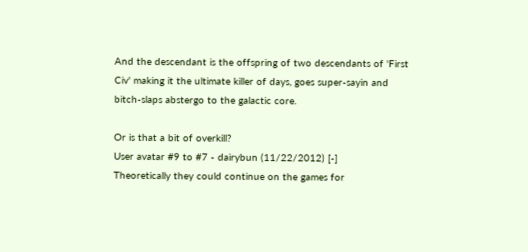And the descendant is the offspring of two descendants of 'First Civ' making it the ultimate killer of days, goes super-sayin and bitch-slaps abstergo to the galactic core.

Or is that a bit of overkill?
User avatar #9 to #7 - dairybun (11/22/2012) [-]
Theoretically they could continue on the games for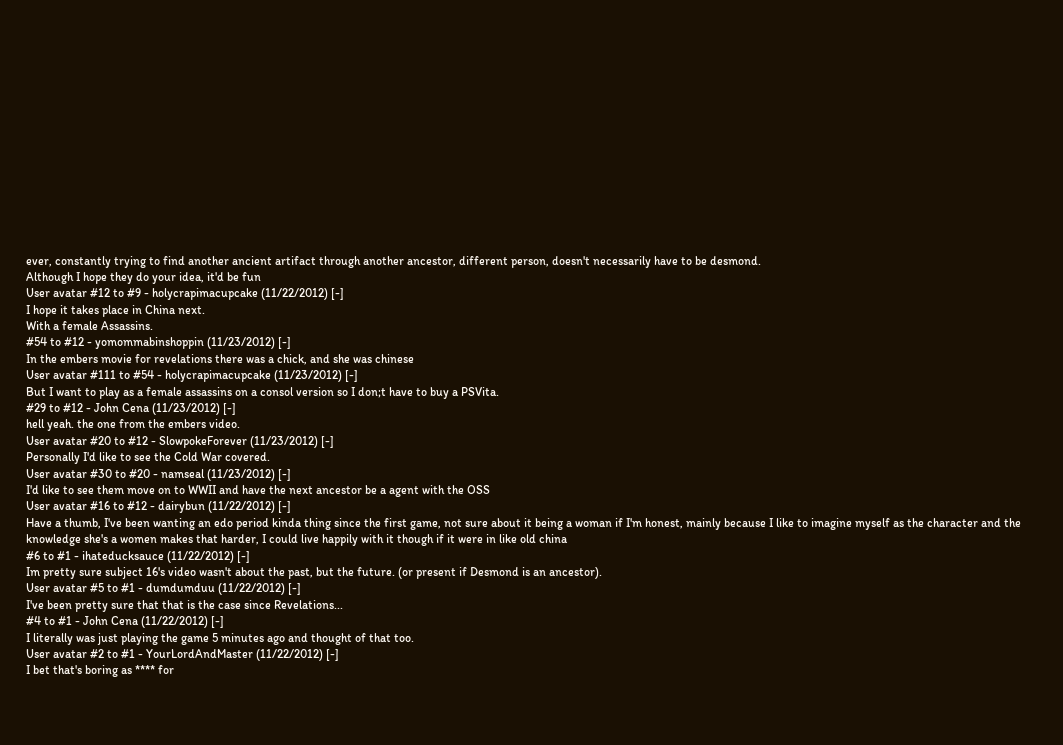ever, constantly trying to find another ancient artifact through another ancestor, different person, doesn't necessarily have to be desmond.
Although I hope they do your idea, it'd be fun
User avatar #12 to #9 - holycrapimacupcake (11/22/2012) [-]
I hope it takes place in China next.
With a female Assassins.
#54 to #12 - yomommabinshoppin (11/23/2012) [-]
In the embers movie for revelations there was a chick, and she was chinese
User avatar #111 to #54 - holycrapimacupcake (11/23/2012) [-]
But I want to play as a female assassins on a consol version so I don;t have to buy a PSVita.
#29 to #12 - John Cena (11/23/2012) [-]
hell yeah. the one from the embers video.
User avatar #20 to #12 - SlowpokeForever (11/23/2012) [-]
Personally I'd like to see the Cold War covered.
User avatar #30 to #20 - namseal (11/23/2012) [-]
I'd like to see them move on to WWII and have the next ancestor be a agent with the OSS
User avatar #16 to #12 - dairybun (11/22/2012) [-]
Have a thumb, I've been wanting an edo period kinda thing since the first game, not sure about it being a woman if I'm honest, mainly because I like to imagine myself as the character and the knowledge she's a women makes that harder, I could live happily with it though if it were in like old china
#6 to #1 - ihateducksauce (11/22/2012) [-]
Im pretty sure subject 16's video wasn't about the past, but the future. (or present if Desmond is an ancestor).
User avatar #5 to #1 - dumdumduu (11/22/2012) [-]
I've been pretty sure that that is the case since Revelations...
#4 to #1 - John Cena (11/22/2012) [-]
I literally was just playing the game 5 minutes ago and thought of that too.
User avatar #2 to #1 - YourLordAndMaster (11/22/2012) [-]
I bet that's boring as **** for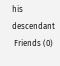his descendant
 Friends (0)